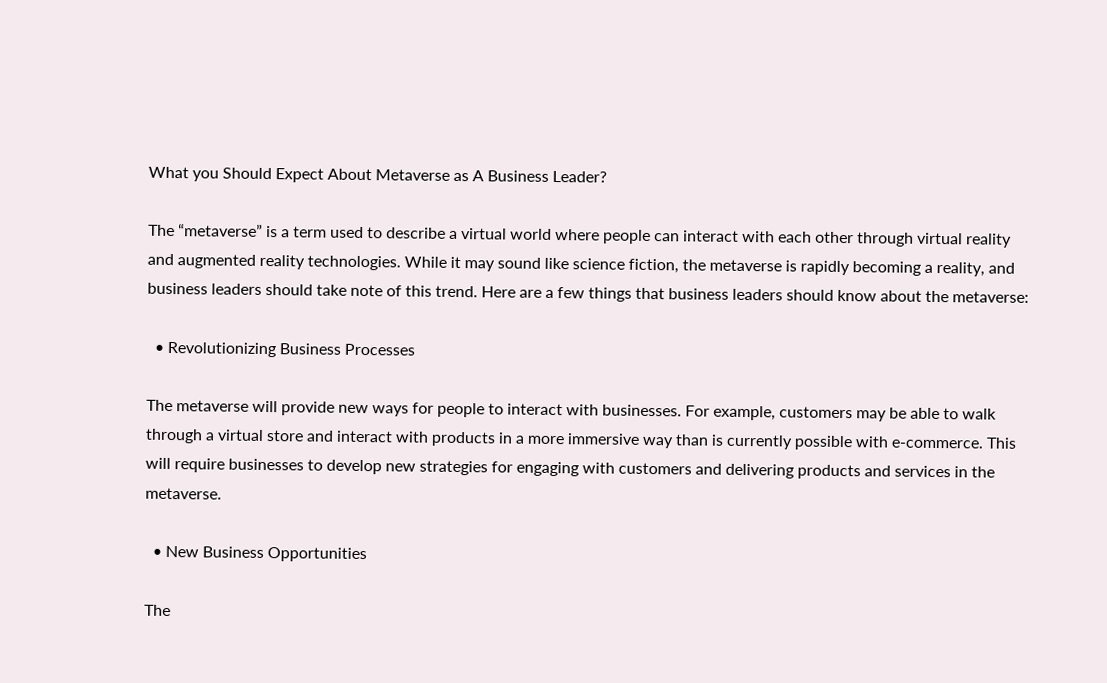What you Should Expect About Metaverse as A Business Leader?

The “metaverse” is a term used to describe a virtual world where people can interact with each other through virtual reality and augmented reality technologies. While it may sound like science fiction, the metaverse is rapidly becoming a reality, and business leaders should take note of this trend. Here are a few things that business leaders should know about the metaverse:

  • Revolutionizing Business Processes

The metaverse will provide new ways for people to interact with businesses. For example, customers may be able to walk through a virtual store and interact with products in a more immersive way than is currently possible with e-commerce. This will require businesses to develop new strategies for engaging with customers and delivering products and services in the metaverse.

  • New Business Opportunities

The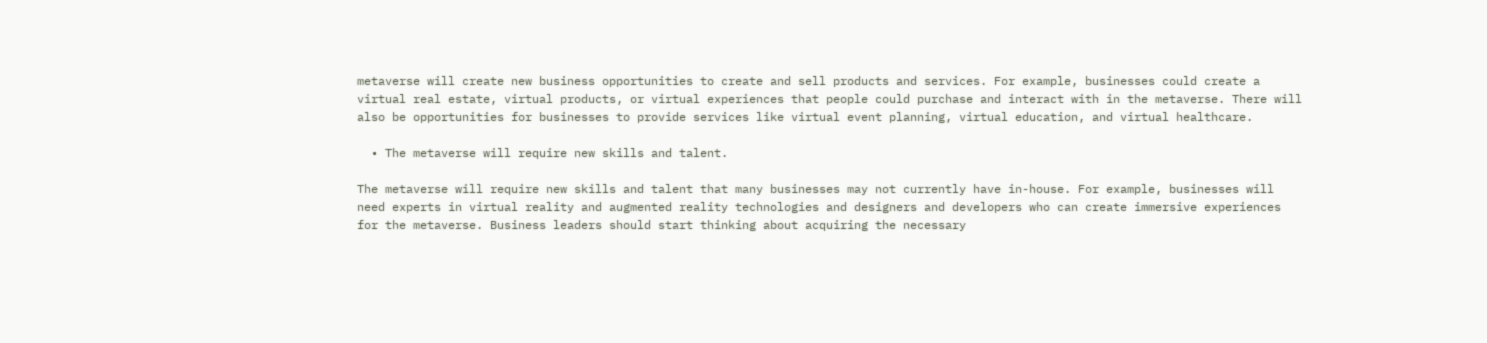metaverse will create new business opportunities to create and sell products and services. For example, businesses could create a virtual real estate, virtual products, or virtual experiences that people could purchase and interact with in the metaverse. There will also be opportunities for businesses to provide services like virtual event planning, virtual education, and virtual healthcare.

  • The metaverse will require new skills and talent.

The metaverse will require new skills and talent that many businesses may not currently have in-house. For example, businesses will need experts in virtual reality and augmented reality technologies and designers and developers who can create immersive experiences for the metaverse. Business leaders should start thinking about acquiring the necessary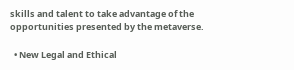skills and talent to take advantage of the opportunities presented by the metaverse.

  • New Legal and Ethical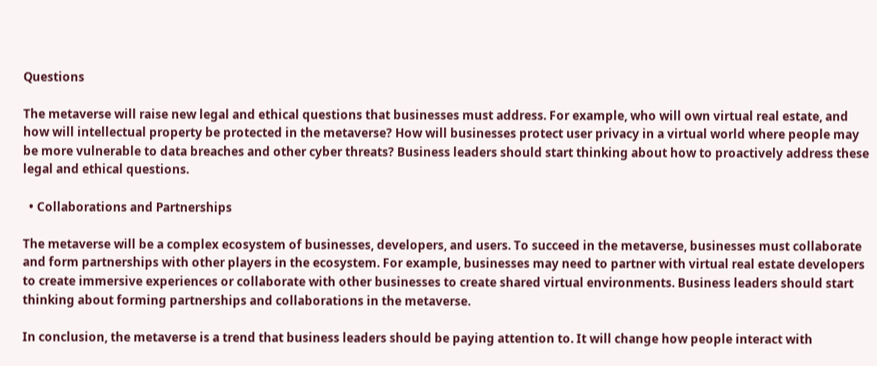Questions

The metaverse will raise new legal and ethical questions that businesses must address. For example, who will own virtual real estate, and how will intellectual property be protected in the metaverse? How will businesses protect user privacy in a virtual world where people may be more vulnerable to data breaches and other cyber threats? Business leaders should start thinking about how to proactively address these legal and ethical questions.

  • Collaborations and Partnerships

The metaverse will be a complex ecosystem of businesses, developers, and users. To succeed in the metaverse, businesses must collaborate and form partnerships with other players in the ecosystem. For example, businesses may need to partner with virtual real estate developers to create immersive experiences or collaborate with other businesses to create shared virtual environments. Business leaders should start thinking about forming partnerships and collaborations in the metaverse.

In conclusion, the metaverse is a trend that business leaders should be paying attention to. It will change how people interact with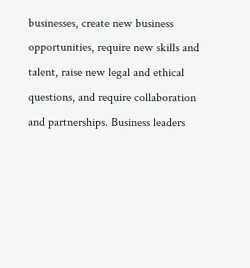businesses, create new business opportunities, require new skills and talent, raise new legal and ethical questions, and require collaboration and partnerships. Business leaders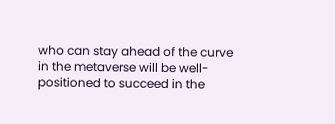who can stay ahead of the curve in the metaverse will be well-positioned to succeed in the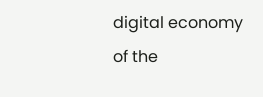digital economy of the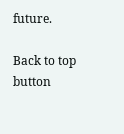future.

Back to top button